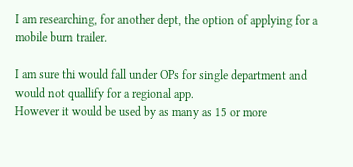I am researching, for another dept, the option of applying for a mobile burn trailer.

I am sure thi would fall under OPs for single department and would not quallify for a regional app.
However it would be used by as many as 15 or more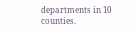departments in 10 counties.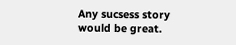Any sucsess story would be great.